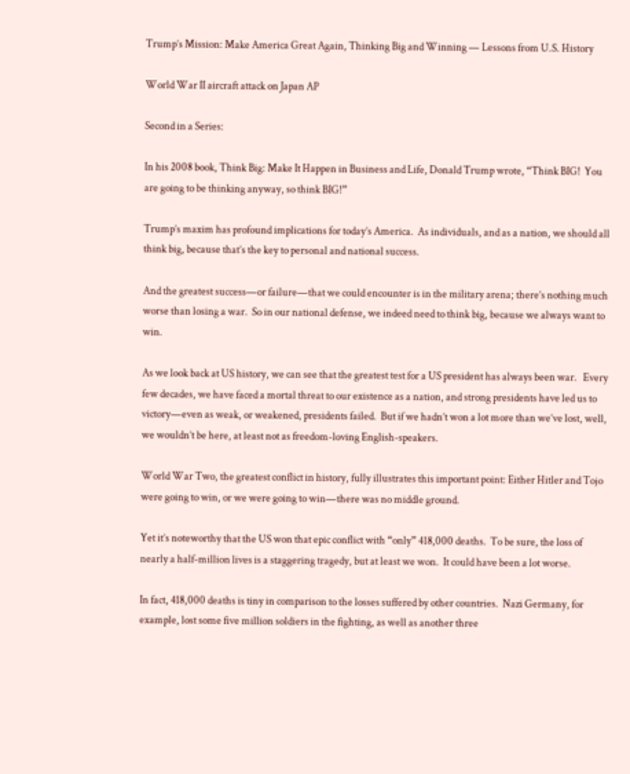Trump’s Mission: Make America Great Again, Thinking Big and Winning — Lessons from U.S. History

World War II aircraft attack on Japan AP

Second in a Series:

In his 2008 book, Think Big: Make It Happen in Business and Life, Donald Trump wrote, “Think BIG!  You are going to be thinking anyway, so think BIG!”

Trump’s maxim has profound implications for today’s America.  As individuals, and as a nation, we should all think big, because that’s the key to personal and national success.

And the greatest success—or failure—that we could encounter is in the military arena; there’s nothing much worse than losing a war.  So in our national defense, we indeed need to think big, because we always want to win.

As we look back at US history, we can see that the greatest test for a US president has always been war.   Every few decades, we have faced a mortal threat to our existence as a nation, and strong presidents have led us to victory—even as weak, or weakened, presidents failed.  But if we hadn’t won a lot more than we’ve lost, well, we wouldn’t be here, at least not as freedom-loving English-speakers.

World War Two, the greatest conflict in history, fully illustrates this important point: Either Hitler and Tojo were going to win, or we were going to win—there was no middle ground.

Yet it’s noteworthy that the US won that epic conflict with “only” 418,000 deaths.  To be sure, the loss of nearly a half-million lives is a staggering tragedy, but at least we won.  It could have been a lot worse.

In fact, 418,000 deaths is tiny in comparison to the losses suffered by other countries.  Nazi Germany, for example, lost some five million soldiers in the fighting, as well as another three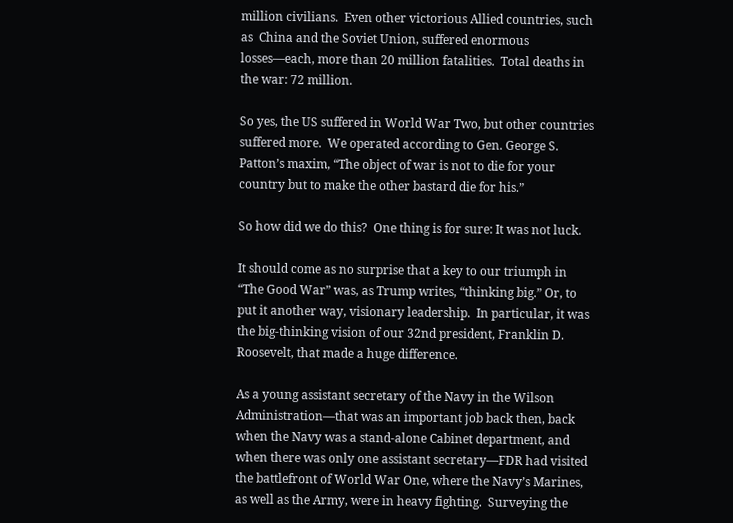million civilians.  Even other victorious Allied countries, such as  China and the Soviet Union, suffered enormous losses—each, more than 20 million fatalities.  Total deaths in the war: 72 million.

So yes, the US suffered in World War Two, but other countries suffered more.  We operated according to Gen. George S. Patton’s maxim, “The object of war is not to die for your country but to make the other bastard die for his.”

So how did we do this?  One thing is for sure: It was not luck.

It should come as no surprise that a key to our triumph in “The Good War” was, as Trump writes, “thinking big.” Or, to put it another way, visionary leadership.  In particular, it was the big-thinking vision of our 32nd president, Franklin D. Roosevelt, that made a huge difference.

As a young assistant secretary of the Navy in the Wilson Administration—that was an important job back then, back when the Navy was a stand-alone Cabinet department, and when there was only one assistant secretary—FDR had visited the battlefront of World War One, where the Navy’s Marines, as well as the Army, were in heavy fighting.  Surveying the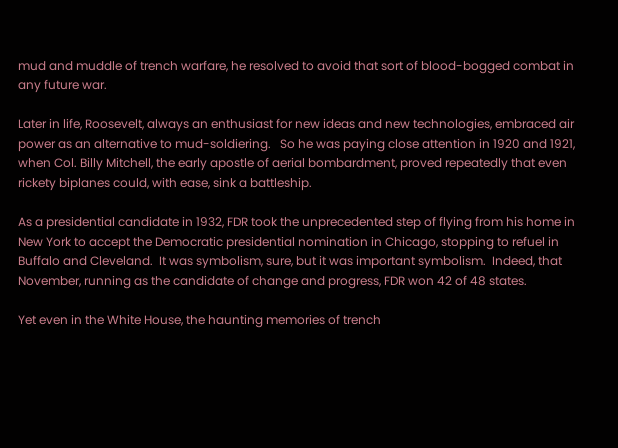mud and muddle of trench warfare, he resolved to avoid that sort of blood-bogged combat in any future war.

Later in life, Roosevelt, always an enthusiast for new ideas and new technologies, embraced air power as an alternative to mud-soldiering.   So he was paying close attention in 1920 and 1921, when Col. Billy Mitchell, the early apostle of aerial bombardment, proved repeatedly that even rickety biplanes could, with ease, sink a battleship.

As a presidential candidate in 1932, FDR took the unprecedented step of flying from his home in New York to accept the Democratic presidential nomination in Chicago, stopping to refuel in Buffalo and Cleveland.  It was symbolism, sure, but it was important symbolism.  Indeed, that November, running as the candidate of change and progress, FDR won 42 of 48 states.

Yet even in the White House, the haunting memories of trench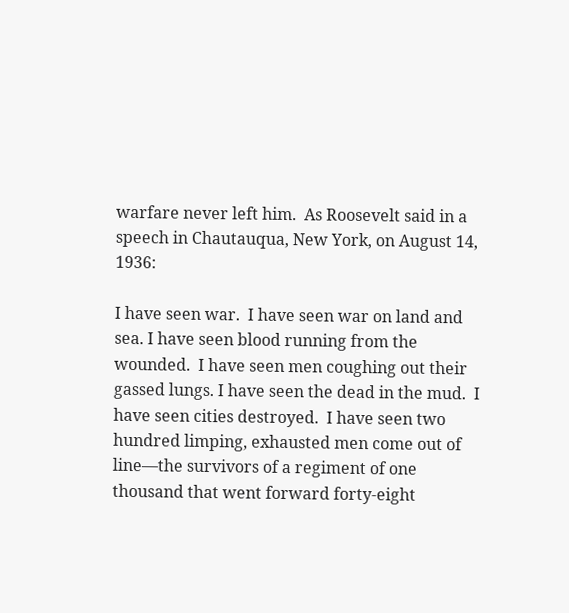warfare never left him.  As Roosevelt said in a speech in Chautauqua, New York, on August 14, 1936:

I have seen war.  I have seen war on land and sea. I have seen blood running from the wounded.  I have seen men coughing out their gassed lungs. I have seen the dead in the mud.  I have seen cities destroyed.  I have seen two hundred limping, exhausted men come out of line—the survivors of a regiment of one thousand that went forward forty-eight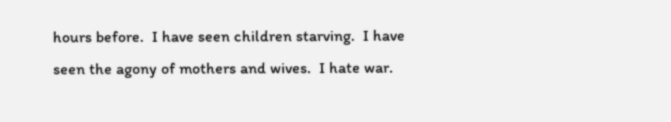hours before.  I have seen children starving.  I have seen the agony of mothers and wives.  I hate war.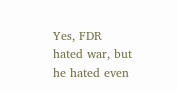Yes, FDR hated war, but he hated even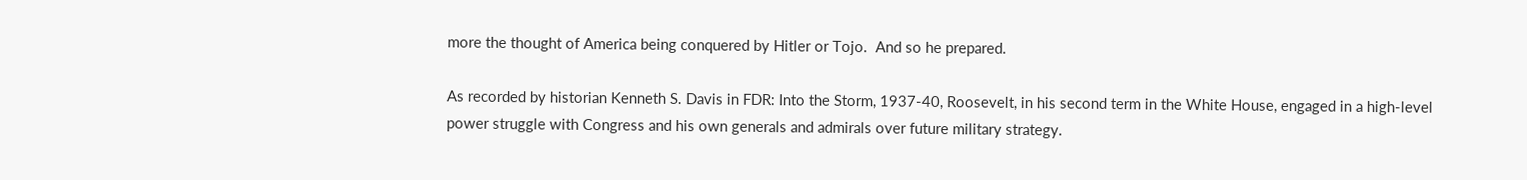more the thought of America being conquered by Hitler or Tojo.  And so he prepared.

As recorded by historian Kenneth S. Davis in FDR: Into the Storm, 1937-40, Roosevelt, in his second term in the White House, engaged in a high-level power struggle with Congress and his own generals and admirals over future military strategy.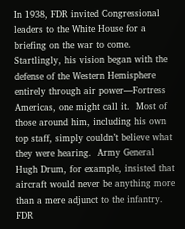In 1938, FDR invited Congressional leaders to the White House for a briefing on the war to come.  Startlingly, his vision began with the defense of the Western Hemisphere entirely through air power—Fortress Americas, one might call it.  Most of those around him, including his own top staff, simply couldn’t believe what they were hearing.  Army General Hugh Drum, for example, insisted that aircraft would never be anything more than a mere adjunct to the infantry.  FDR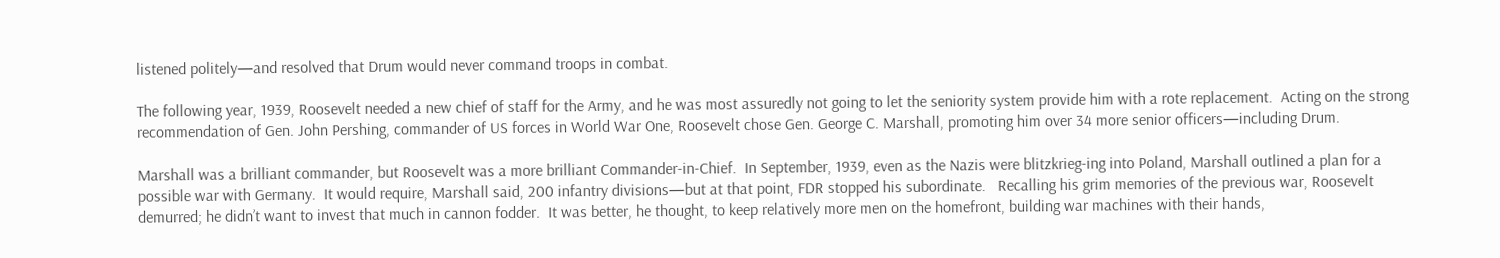listened politely—and resolved that Drum would never command troops in combat.

The following year, 1939, Roosevelt needed a new chief of staff for the Army, and he was most assuredly not going to let the seniority system provide him with a rote replacement.  Acting on the strong recommendation of Gen. John Pershing, commander of US forces in World War One, Roosevelt chose Gen. George C. Marshall, promoting him over 34 more senior officers—including Drum.

Marshall was a brilliant commander, but Roosevelt was a more brilliant Commander-in-Chief.  In September, 1939, even as the Nazis were blitzkrieg-ing into Poland, Marshall outlined a plan for a possible war with Germany.  It would require, Marshall said, 200 infantry divisions—but at that point, FDR stopped his subordinate.   Recalling his grim memories of the previous war, Roosevelt demurred; he didn’t want to invest that much in cannon fodder.  It was better, he thought, to keep relatively more men on the homefront, building war machines with their hands,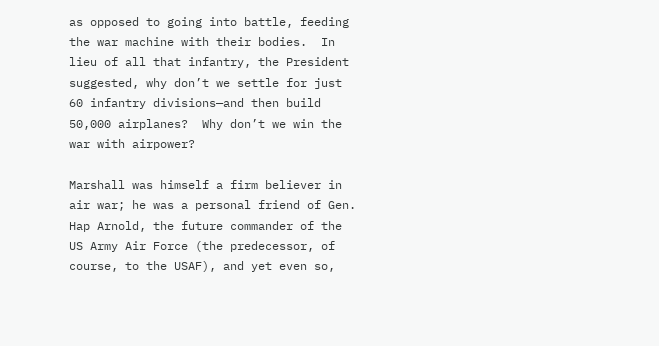as opposed to going into battle, feeding the war machine with their bodies.  In lieu of all that infantry, the President suggested, why don’t we settle for just 60 infantry divisions—and then build 50,000 airplanes?  Why don’t we win the war with airpower?

Marshall was himself a firm believer in air war; he was a personal friend of Gen. Hap Arnold, the future commander of the US Army Air Force (the predecessor, of course, to the USAF), and yet even so,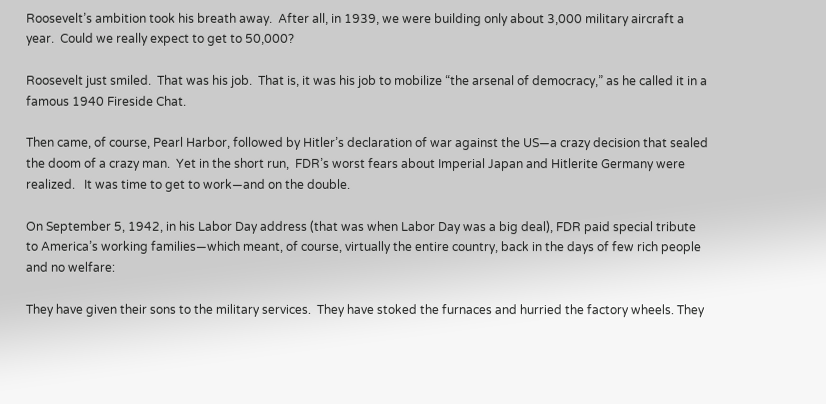Roosevelt’s ambition took his breath away.  After all, in 1939, we were building only about 3,000 military aircraft a year.  Could we really expect to get to 50,000?

Roosevelt just smiled.  That was his job.  That is, it was his job to mobilize “the arsenal of democracy,” as he called it in a famous 1940 Fireside Chat.

Then came, of course, Pearl Harbor, followed by Hitler’s declaration of war against the US—a crazy decision that sealed the doom of a crazy man.  Yet in the short run,  FDR’s worst fears about Imperial Japan and Hitlerite Germany were realized.   It was time to get to work—and on the double.

On September 5, 1942, in his Labor Day address (that was when Labor Day was a big deal), FDR paid special tribute to America’s working families—which meant, of course, virtually the entire country, back in the days of few rich people and no welfare:

They have given their sons to the military services.  They have stoked the furnaces and hurried the factory wheels. They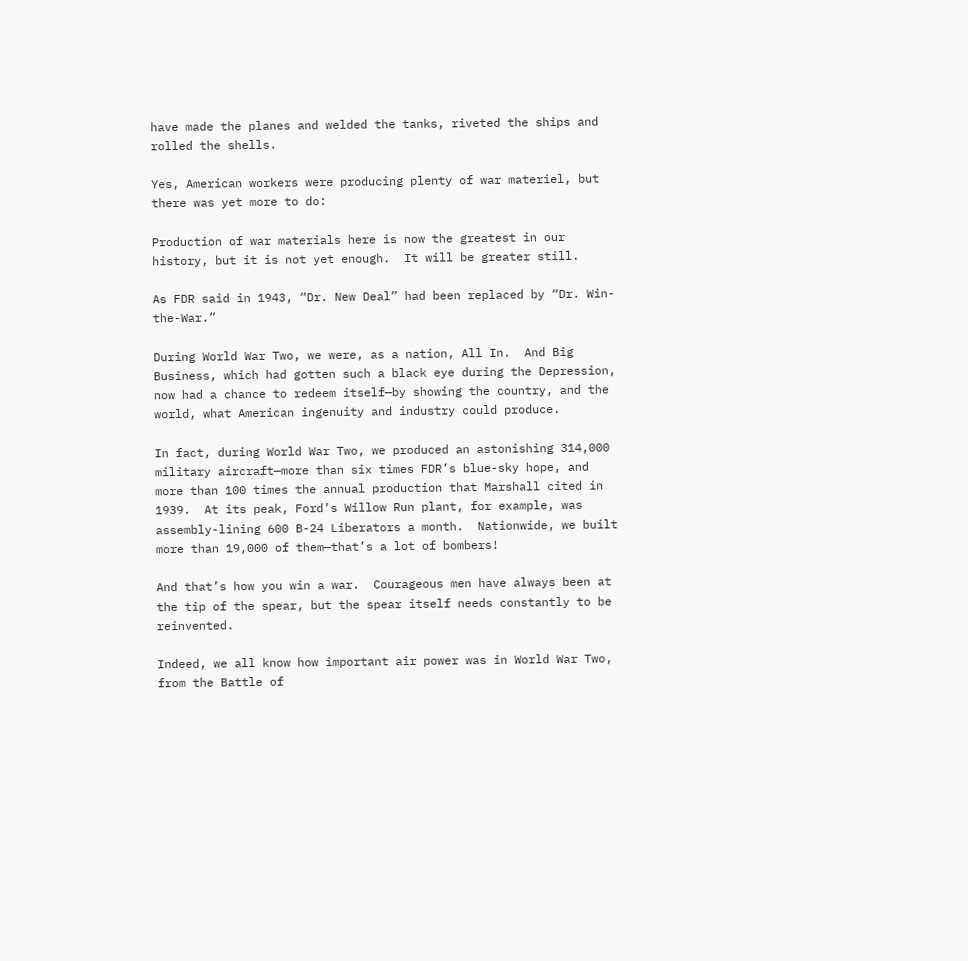have made the planes and welded the tanks, riveted the ships and rolled the shells.

Yes, American workers were producing plenty of war materiel, but there was yet more to do:

Production of war materials here is now the greatest in our history, but it is not yet enough.  It will be greater still.

As FDR said in 1943, “Dr. New Deal” had been replaced by “Dr. Win-the-War.”

During World War Two, we were, as a nation, All In.  And Big Business, which had gotten such a black eye during the Depression, now had a chance to redeem itself—by showing the country, and the world, what American ingenuity and industry could produce.

In fact, during World War Two, we produced an astonishing 314,000 military aircraft—more than six times FDR’s blue-sky hope, and more than 100 times the annual production that Marshall cited in 1939.  At its peak, Ford’s Willow Run plant, for example, was assembly-lining 600 B-24 Liberators a month.  Nationwide, we built more than 19,000 of them—that’s a lot of bombers!

And that’s how you win a war.  Courageous men have always been at the tip of the spear, but the spear itself needs constantly to be reinvented.

Indeed, we all know how important air power was in World War Two, from the Battle of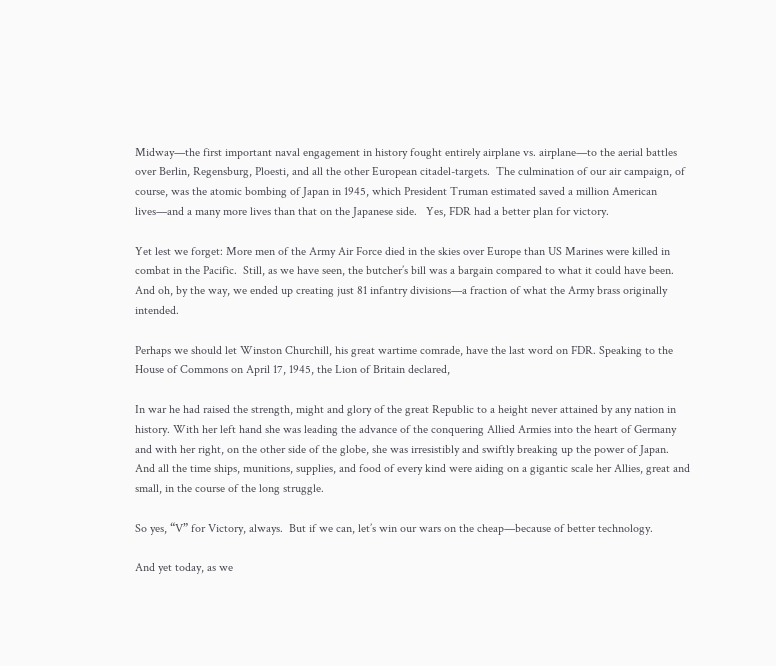Midway—the first important naval engagement in history fought entirely airplane vs. airplane—to the aerial battles over Berlin, Regensburg, Ploesti, and all the other European citadel-targets.  The culmination of our air campaign, of course, was the atomic bombing of Japan in 1945, which President Truman estimated saved a million American lives—and a many more lives than that on the Japanese side.   Yes, FDR had a better plan for victory.

Yet lest we forget: More men of the Army Air Force died in the skies over Europe than US Marines were killed in combat in the Pacific.  Still, as we have seen, the butcher’s bill was a bargain compared to what it could have been.  And oh, by the way, we ended up creating just 81 infantry divisions—a fraction of what the Army brass originally intended.

Perhaps we should let Winston Churchill, his great wartime comrade, have the last word on FDR. Speaking to the House of Commons on April 17, 1945, the Lion of Britain declared,

In war he had raised the strength, might and glory of the great Republic to a height never attained by any nation in history. With her left hand she was leading the advance of the conquering Allied Armies into the heart of Germany and with her right, on the other side of the globe, she was irresistibly and swiftly breaking up the power of Japan.  And all the time ships, munitions, supplies, and food of every kind were aiding on a gigantic scale her Allies, great and small, in the course of the long struggle.

So yes, “V” for Victory, always.  But if we can, let’s win our wars on the cheap—because of better technology.

And yet today, as we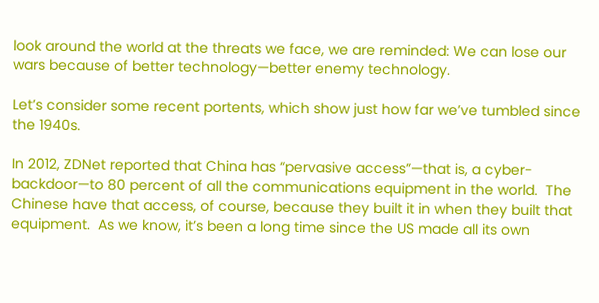look around the world at the threats we face, we are reminded: We can lose our wars because of better technology—better enemy technology.

Let’s consider some recent portents, which show just how far we’ve tumbled since the 1940s.

In 2012, ZDNet reported that China has “pervasive access”—that is, a cyber-backdoor—to 80 percent of all the communications equipment in the world.  The Chinese have that access, of course, because they built it in when they built that equipment.  As we know, it’s been a long time since the US made all its own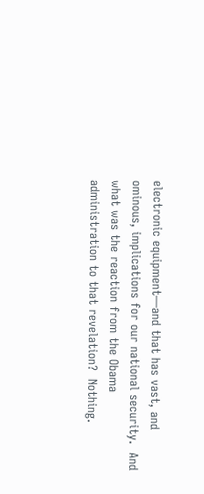electronic equipment—and that has vast, and ominous, implications for our national security.  And what was the reaction from the Obama administration to that revelation?  Nothing.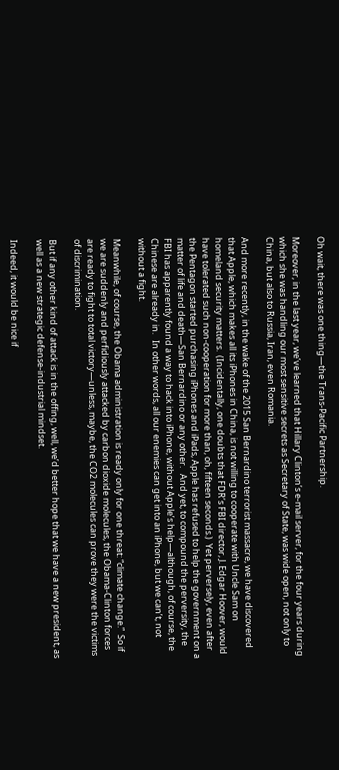Oh wait, there was one thing—the Trans-Pacific Partnership.

Moreover, in the last year, we’ve learned that Hillary Clinton’s e-mail server, for the four years during which she was handling our most sensitive secrets as Secretary of State, was wide open, not only to China, but also to Russia, Iran, even Romania.

And more recently, in the wake of the 2015 San Bernardino terrorist massacre, we have discovered that Apple, which makes all its iPhones in China, is not willing to cooperate with Uncle Sam on homeland security matters.  (Incidentally, one doubts that FDR’s FBI director, J. Edgar Hoover, would have tolerated such non-cooperation for more than, oh, fifteen seconds.)  Yet perversely, even after the Pentagon started purchasing iPhones and iPads, Apple has refused to help the government on a matter of life and death—San Bernardino or any other.   And yet, to compound the perversity, the FBI has apparently found a way to hack into iPhone, without Apple’s help—although, of course, the Chinese are already in.   In other words, all our enemies can get into an iPhone, but we can’t, not without a fight.

Meanwhile, of course, the Obama administration is ready only for one threat: “climate change.”  So if we are suddenly and perfidiously attacked by carbon dioxide molecules, the Obama-Clinton forces are ready to fight to total victory—unless, maybe, the CO2 molecules can prove they were the victims of discrimination.

But if any other kind of attack is in the offing, well, we’d better hope that we have a new president, as well as a new strategic defense-industrial mindset.

Indeed, it would be nice if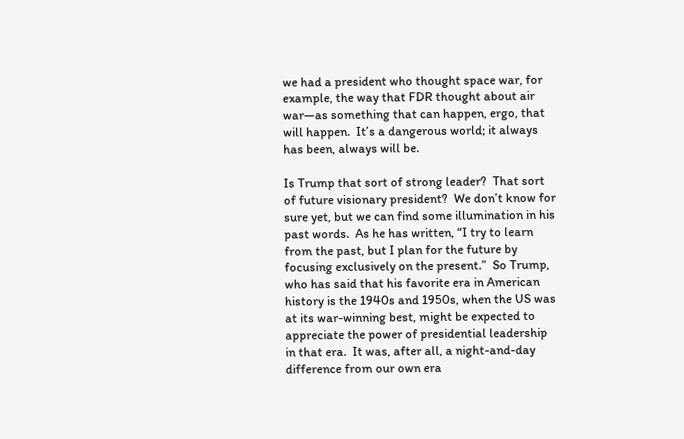we had a president who thought space war, for example, the way that FDR thought about air war—as something that can happen, ergo, that will happen.  It’s a dangerous world; it always has been, always will be.

Is Trump that sort of strong leader?  That sort of future visionary president?  We don’t know for sure yet, but we can find some illumination in his past words.  As he has written, “I try to learn from the past, but I plan for the future by focusing exclusively on the present.”  So Trump, who has said that his favorite era in American history is the 1940s and 1950s, when the US was at its war-winning best, might be expected to appreciate the power of presidential leadership in that era.  It was, after all, a night-and-day difference from our own era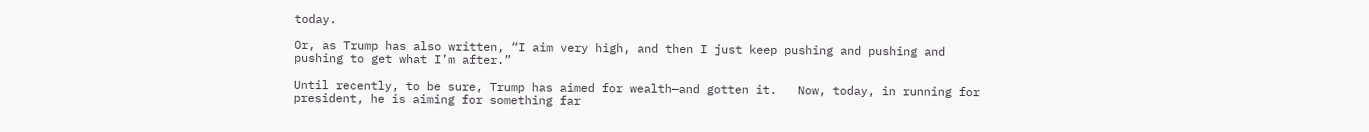today.

Or, as Trump has also written, “I aim very high, and then I just keep pushing and pushing and pushing to get what I’m after.”

Until recently, to be sure, Trump has aimed for wealth—and gotten it.   Now, today, in running for president, he is aiming for something far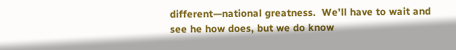different—national greatness.  We’ll have to wait and see he how does, but we do know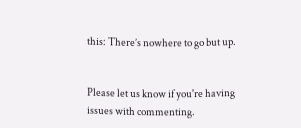this: There’s nowhere to go but up.


Please let us know if you're having issues with commenting.